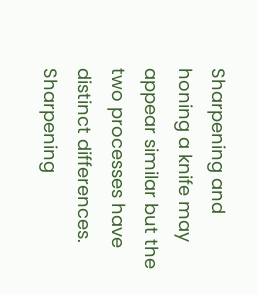Sharpening and honing a knife may appear similar but the two processes have distinct differences. Sharpening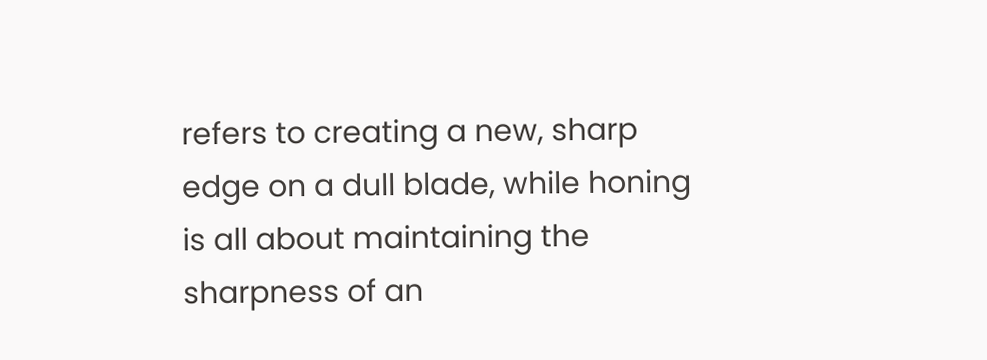refers to creating a new, sharp edge on a dull blade, while honing is all about maintaining the sharpness of an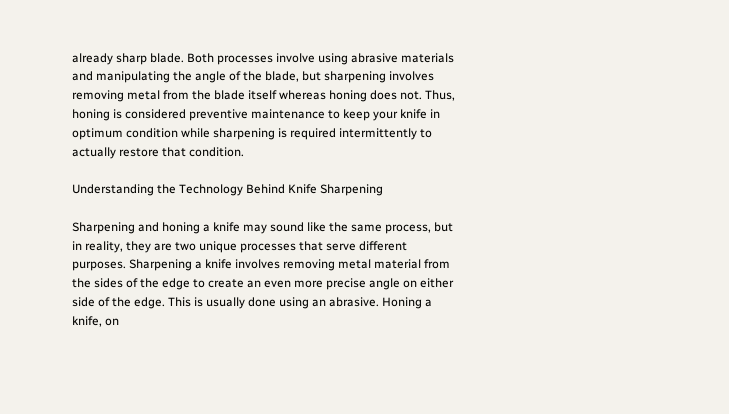already sharp blade. Both processes involve using abrasive materials and manipulating the angle of the blade, but sharpening involves removing metal from the blade itself whereas honing does not. Thus, honing is considered preventive maintenance to keep your knife in optimum condition while sharpening is required intermittently to actually restore that condition.

Understanding the Technology Behind Knife Sharpening

Sharpening and honing a knife may sound like the same process, but in reality, they are two unique processes that serve different purposes. Sharpening a knife involves removing metal material from the sides of the edge to create an even more precise angle on either side of the edge. This is usually done using an abrasive. Honing a knife, on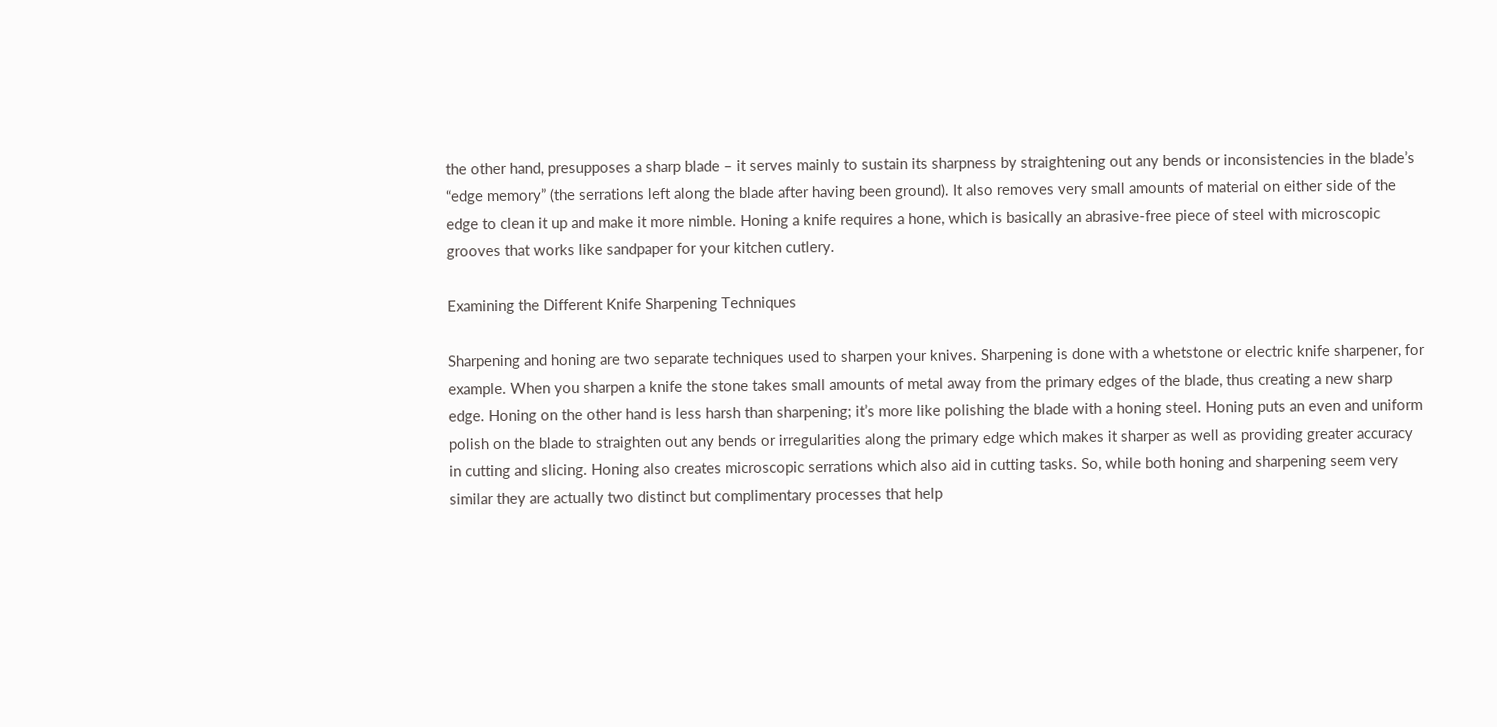the other hand, presupposes a sharp blade – it serves mainly to sustain its sharpness by straightening out any bends or inconsistencies in the blade’s “edge memory” (the serrations left along the blade after having been ground). It also removes very small amounts of material on either side of the edge to clean it up and make it more nimble. Honing a knife requires a hone, which is basically an abrasive-free piece of steel with microscopic grooves that works like sandpaper for your kitchen cutlery.

Examining the Different Knife Sharpening Techniques

Sharpening and honing are two separate techniques used to sharpen your knives. Sharpening is done with a whetstone or electric knife sharpener, for example. When you sharpen a knife the stone takes small amounts of metal away from the primary edges of the blade, thus creating a new sharp edge. Honing on the other hand is less harsh than sharpening; it’s more like polishing the blade with a honing steel. Honing puts an even and uniform polish on the blade to straighten out any bends or irregularities along the primary edge which makes it sharper as well as providing greater accuracy in cutting and slicing. Honing also creates microscopic serrations which also aid in cutting tasks. So, while both honing and sharpening seem very similar they are actually two distinct but complimentary processes that help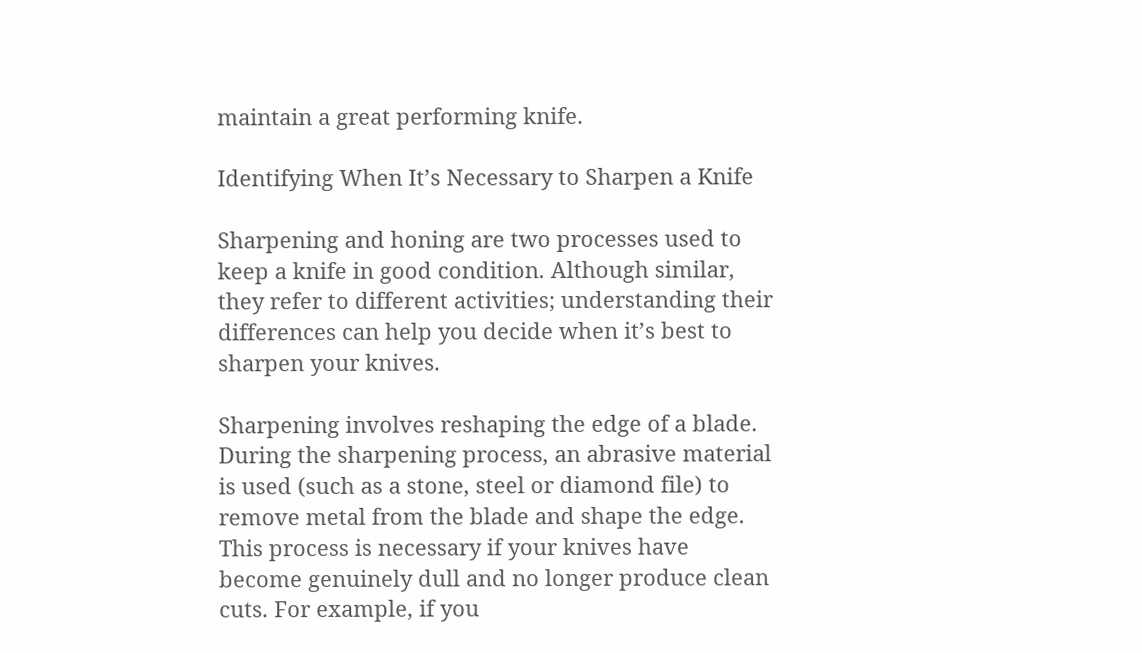maintain a great performing knife.

Identifying When It’s Necessary to Sharpen a Knife

Sharpening and honing are two processes used to keep a knife in good condition. Although similar, they refer to different activities; understanding their differences can help you decide when it’s best to sharpen your knives.

Sharpening involves reshaping the edge of a blade. During the sharpening process, an abrasive material is used (such as a stone, steel or diamond file) to remove metal from the blade and shape the edge. This process is necessary if your knives have become genuinely dull and no longer produce clean cuts. For example, if you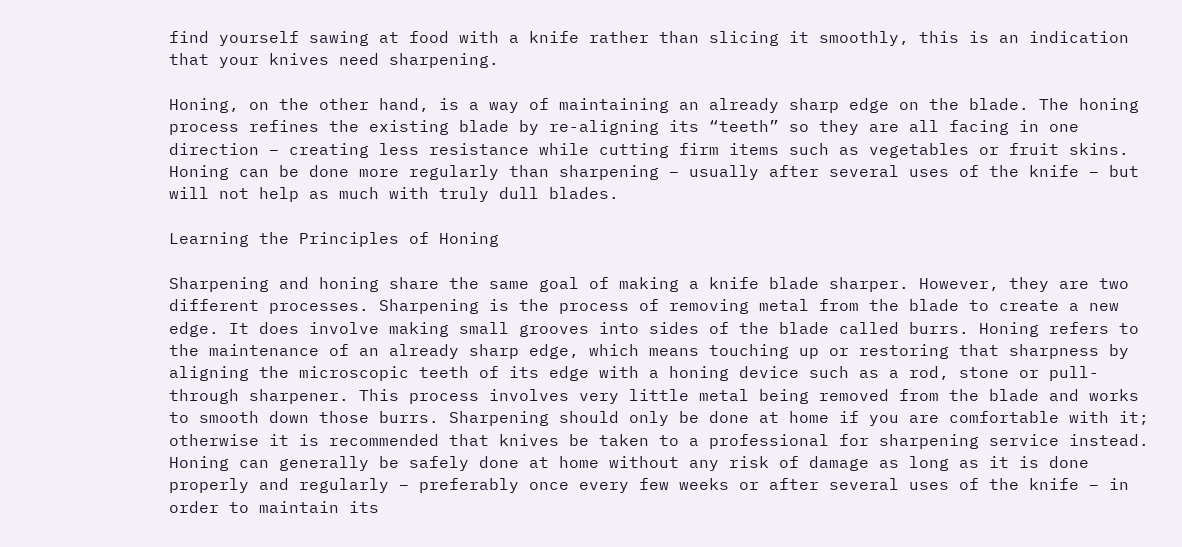find yourself sawing at food with a knife rather than slicing it smoothly, this is an indication that your knives need sharpening.

Honing, on the other hand, is a way of maintaining an already sharp edge on the blade. The honing process refines the existing blade by re-aligning its “teeth” so they are all facing in one direction – creating less resistance while cutting firm items such as vegetables or fruit skins. Honing can be done more regularly than sharpening – usually after several uses of the knife – but will not help as much with truly dull blades.

Learning the Principles of Honing

Sharpening and honing share the same goal of making a knife blade sharper. However, they are two different processes. Sharpening is the process of removing metal from the blade to create a new edge. It does involve making small grooves into sides of the blade called burrs. Honing refers to the maintenance of an already sharp edge, which means touching up or restoring that sharpness by aligning the microscopic teeth of its edge with a honing device such as a rod, stone or pull-through sharpener. This process involves very little metal being removed from the blade and works to smooth down those burrs. Sharpening should only be done at home if you are comfortable with it; otherwise it is recommended that knives be taken to a professional for sharpening service instead. Honing can generally be safely done at home without any risk of damage as long as it is done properly and regularly – preferably once every few weeks or after several uses of the knife – in order to maintain its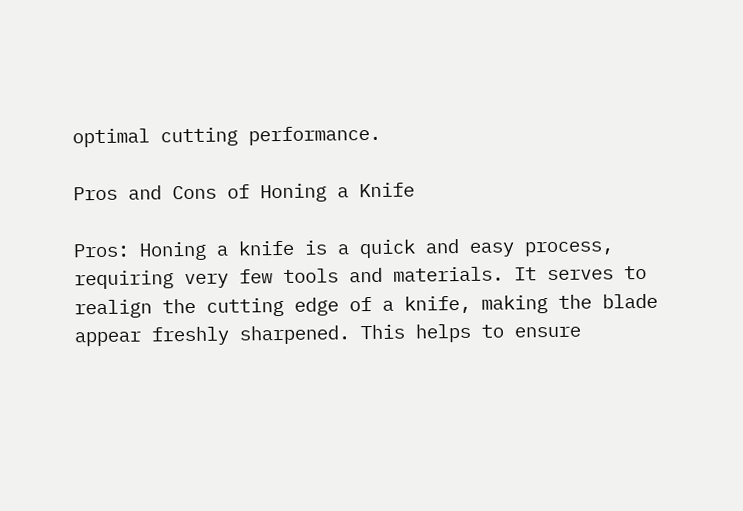optimal cutting performance.

Pros and Cons of Honing a Knife

Pros: Honing a knife is a quick and easy process, requiring very few tools and materials. It serves to realign the cutting edge of a knife, making the blade appear freshly sharpened. This helps to ensure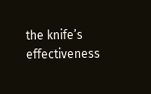the knife’s effectiveness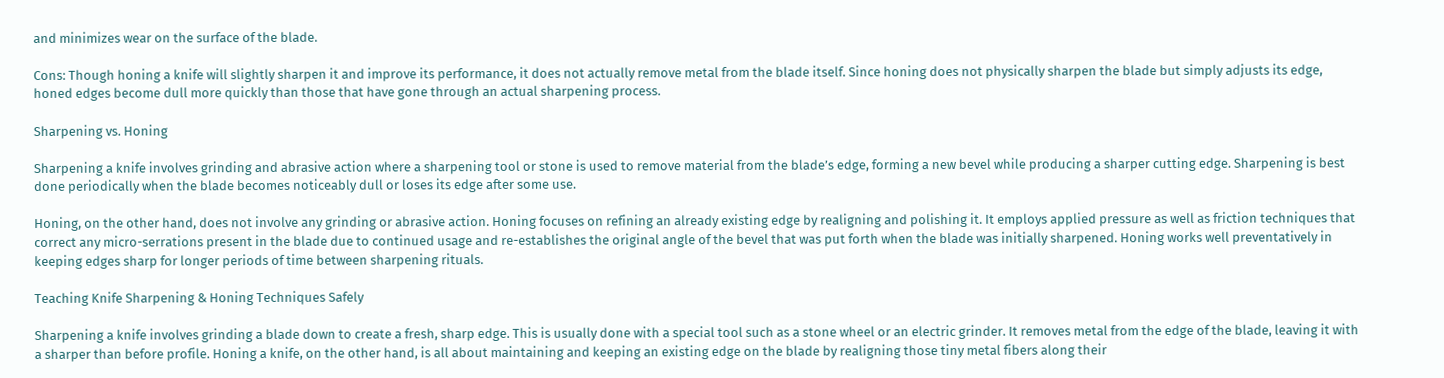and minimizes wear on the surface of the blade.

Cons: Though honing a knife will slightly sharpen it and improve its performance, it does not actually remove metal from the blade itself. Since honing does not physically sharpen the blade but simply adjusts its edge, honed edges become dull more quickly than those that have gone through an actual sharpening process.

Sharpening vs. Honing

Sharpening a knife involves grinding and abrasive action where a sharpening tool or stone is used to remove material from the blade’s edge, forming a new bevel while producing a sharper cutting edge. Sharpening is best done periodically when the blade becomes noticeably dull or loses its edge after some use.

Honing, on the other hand, does not involve any grinding or abrasive action. Honing focuses on refining an already existing edge by realigning and polishing it. It employs applied pressure as well as friction techniques that correct any micro-serrations present in the blade due to continued usage and re-establishes the original angle of the bevel that was put forth when the blade was initially sharpened. Honing works well preventatively in keeping edges sharp for longer periods of time between sharpening rituals.

Teaching Knife Sharpening & Honing Techniques Safely

Sharpening a knife involves grinding a blade down to create a fresh, sharp edge. This is usually done with a special tool such as a stone wheel or an electric grinder. It removes metal from the edge of the blade, leaving it with a sharper than before profile. Honing a knife, on the other hand, is all about maintaining and keeping an existing edge on the blade by realigning those tiny metal fibers along their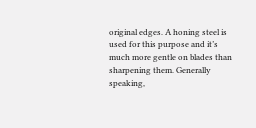original edges. A honing steel is used for this purpose and it’s much more gentle on blades than sharpening them. Generally speaking,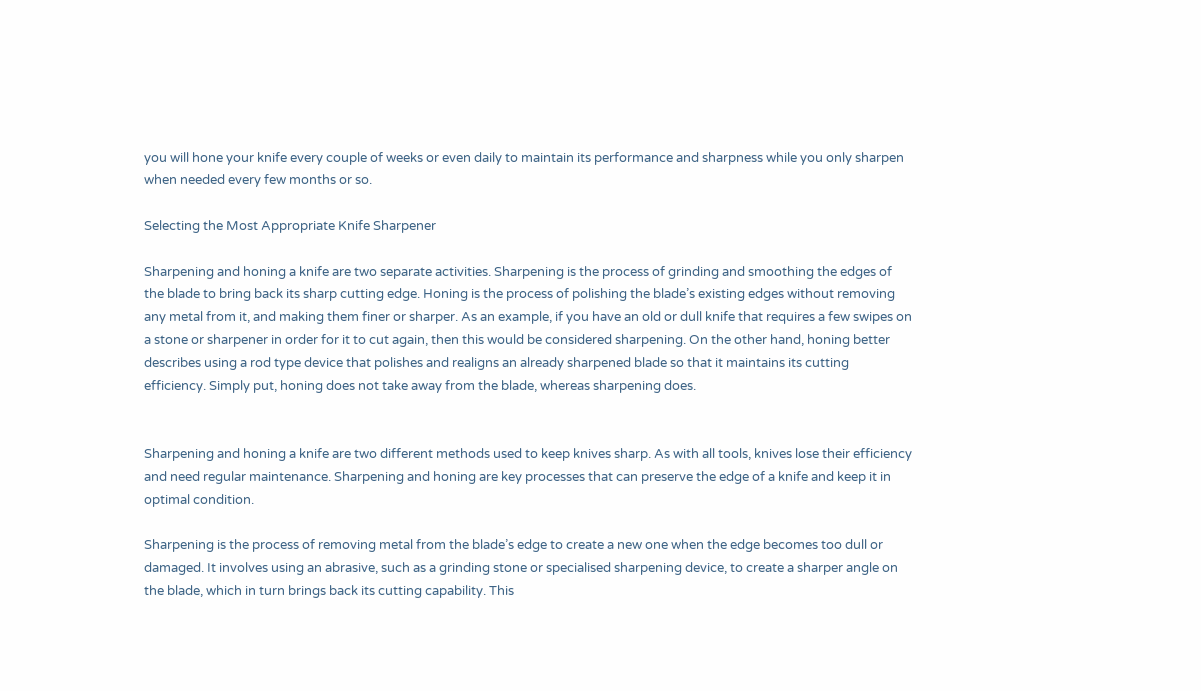you will hone your knife every couple of weeks or even daily to maintain its performance and sharpness while you only sharpen when needed every few months or so.

Selecting the Most Appropriate Knife Sharpener

Sharpening and honing a knife are two separate activities. Sharpening is the process of grinding and smoothing the edges of the blade to bring back its sharp cutting edge. Honing is the process of polishing the blade’s existing edges without removing any metal from it, and making them finer or sharper. As an example, if you have an old or dull knife that requires a few swipes on a stone or sharpener in order for it to cut again, then this would be considered sharpening. On the other hand, honing better describes using a rod type device that polishes and realigns an already sharpened blade so that it maintains its cutting efficiency. Simply put, honing does not take away from the blade, whereas sharpening does.


Sharpening and honing a knife are two different methods used to keep knives sharp. As with all tools, knives lose their efficiency and need regular maintenance. Sharpening and honing are key processes that can preserve the edge of a knife and keep it in optimal condition.

Sharpening is the process of removing metal from the blade’s edge to create a new one when the edge becomes too dull or damaged. It involves using an abrasive, such as a grinding stone or specialised sharpening device, to create a sharper angle on the blade, which in turn brings back its cutting capability. This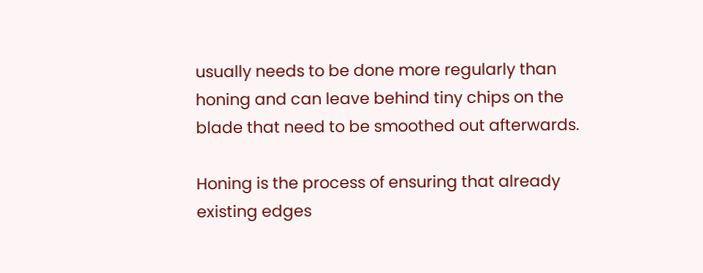usually needs to be done more regularly than honing and can leave behind tiny chips on the blade that need to be smoothed out afterwards.

Honing is the process of ensuring that already existing edges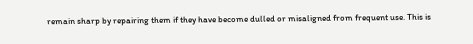remain sharp by repairing them if they have become dulled or misaligned from frequent use. This is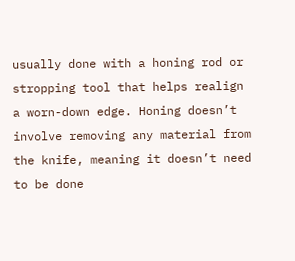usually done with a honing rod or stropping tool that helps realign a worn-down edge. Honing doesn’t involve removing any material from the knife, meaning it doesn’t need to be done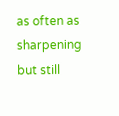as often as sharpening but still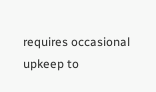requires occasional upkeep to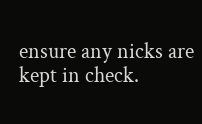ensure any nicks are kept in check.